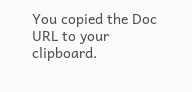You copied the Doc URL to your clipboard.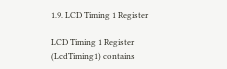1.9. LCD Timing 1 Register

LCD Timing 1 Register (LcdTiming1) contains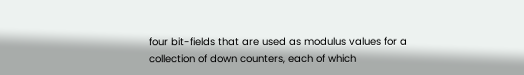four bit-fields that are used as modulus values for a collection of down counters, each of which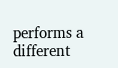performs a different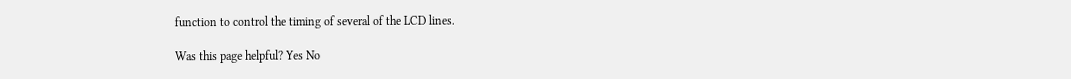function to control the timing of several of the LCD lines.

Was this page helpful? Yes No